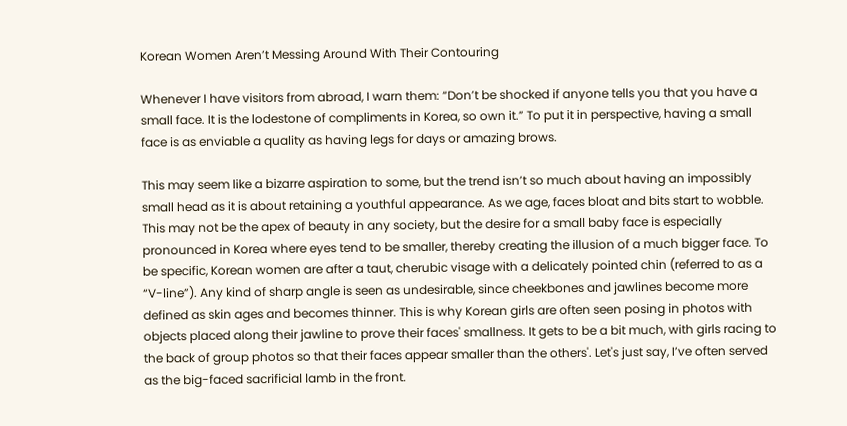Korean Women Aren’t Messing Around With Their Contouring

Whenever I have visitors from abroad, I warn them: “Don’t be shocked if anyone tells you that you have a small face. It is the lodestone of compliments in Korea, so own it.” To put it in perspective, having a small face is as enviable a quality as having legs for days or amazing brows.

This may seem like a bizarre aspiration to some, but the trend isn’t so much about having an impossibly small head as it is about retaining a youthful appearance. As we age, faces bloat and bits start to wobble. This may not be the apex of beauty in any society, but the desire for a small baby face is especially pronounced in Korea where eyes tend to be smaller, thereby creating the illusion of a much bigger face. To be specific, Korean women are after a taut, cherubic visage with a delicately pointed chin (referred to as a “V-line”). Any kind of sharp angle is seen as undesirable, since cheekbones and jawlines become more defined as skin ages and becomes thinner. This is why Korean girls are often seen posing in photos with objects placed along their jawline to prove their faces' smallness. It gets to be a bit much, with girls racing to the back of group photos so that their faces appear smaller than the others'. Let's just say, I’ve often served as the big-faced sacrificial lamb in the front.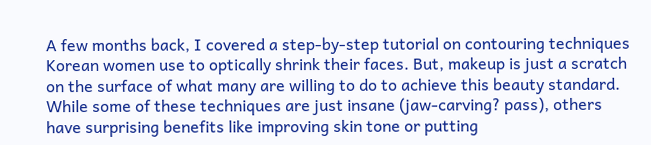A few months back, I covered a step-by-step tutorial on contouring techniques Korean women use to optically shrink their faces. But, makeup is just a scratch on the surface of what many are willing to do to achieve this beauty standard. While some of these techniques are just insane (jaw-carving? pass), others have surprising benefits like improving skin tone or putting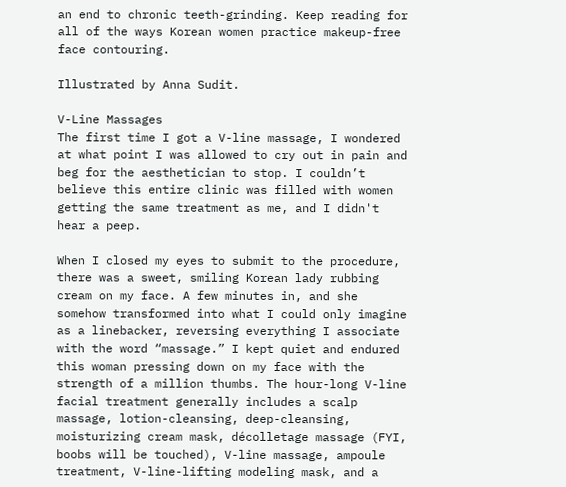an end to chronic teeth-grinding. Keep reading for all of the ways Korean women practice makeup-free face contouring.

Illustrated by Anna Sudit.

V-Line Massages
The first time I got a V-line massage, I wondered at what point I was allowed to cry out in pain and beg for the aesthetician to stop. I couldn’t believe this entire clinic was filled with women getting the same treatment as me, and I didn't hear a peep.

When I closed my eyes to submit to the procedure, there was a sweet, smiling Korean lady rubbing cream on my face. A few minutes in, and she somehow transformed into what I could only imagine as a linebacker, reversing everything I associate with the word “massage.” I kept quiet and endured this woman pressing down on my face with the strength of a million thumbs. The hour-long V-line facial treatment generally includes a scalp massage, lotion-cleansing, deep-cleansing, moisturizing cream mask, décolletage massage (FYI, boobs will be touched), V-line massage, ampoule treatment, V-line-lifting modeling mask, and a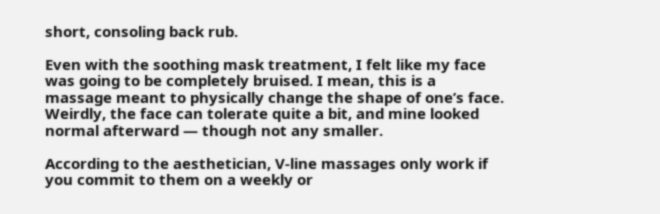short, consoling back rub.

Even with the soothing mask treatment, I felt like my face was going to be completely bruised. I mean, this is a massage meant to physically change the shape of one’s face. Weirdly, the face can tolerate quite a bit, and mine looked normal afterward — though not any smaller.

According to the aesthetician, V-line massages only work if you commit to them on a weekly or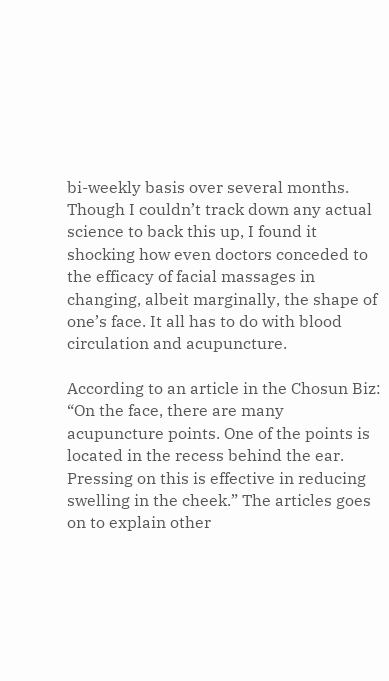bi-weekly basis over several months. Though I couldn’t track down any actual science to back this up, I found it shocking how even doctors conceded to the efficacy of facial massages in changing, albeit marginally, the shape of one’s face. It all has to do with blood circulation and acupuncture.

According to an article in the Chosun Biz: “On the face, there are many acupuncture points. One of the points is located in the recess behind the ear. Pressing on this is effective in reducing swelling in the cheek.” The articles goes on to explain other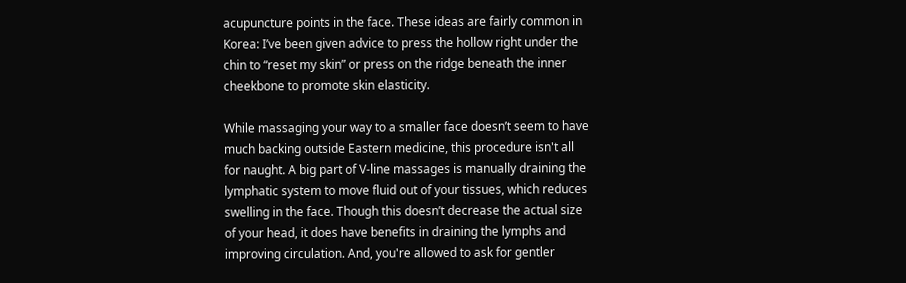acupuncture points in the face. These ideas are fairly common in Korea: I’ve been given advice to press the hollow right under the chin to “reset my skin” or press on the ridge beneath the inner cheekbone to promote skin elasticity.

While massaging your way to a smaller face doesn’t seem to have much backing outside Eastern medicine, this procedure isn't all for naught. A big part of V-line massages is manually draining the lymphatic system to move fluid out of your tissues, which reduces swelling in the face. Though this doesn’t decrease the actual size of your head, it does have benefits in draining the lymphs and improving circulation. And, you're allowed to ask for gentler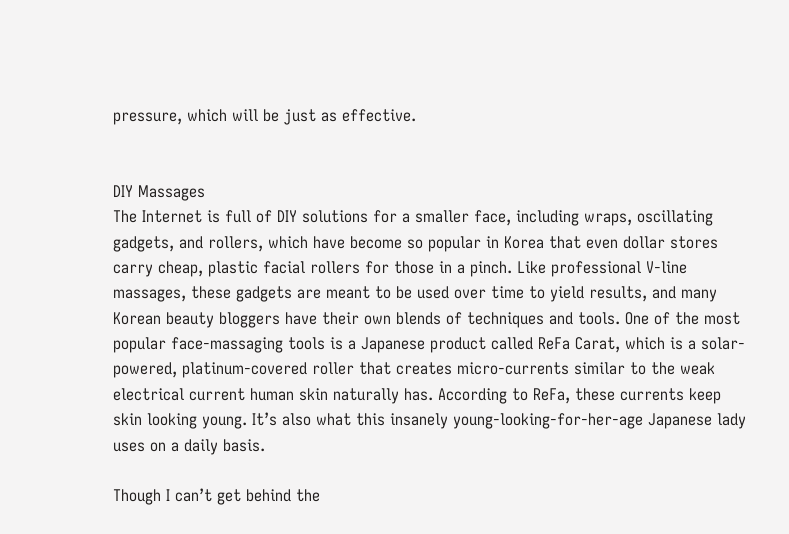pressure, which will be just as effective.


DIY Massages
The Internet is full of DIY solutions for a smaller face, including wraps, oscillating gadgets, and rollers, which have become so popular in Korea that even dollar stores carry cheap, plastic facial rollers for those in a pinch. Like professional V-line massages, these gadgets are meant to be used over time to yield results, and many Korean beauty bloggers have their own blends of techniques and tools. One of the most popular face-massaging tools is a Japanese product called ReFa Carat, which is a solar-powered, platinum-covered roller that creates micro-currents similar to the weak electrical current human skin naturally has. According to ReFa, these currents keep skin looking young. It’s also what this insanely young-looking-for-her-age Japanese lady uses on a daily basis.

Though I can’t get behind the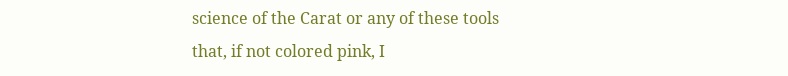science of the Carat or any of these tools that, if not colored pink, I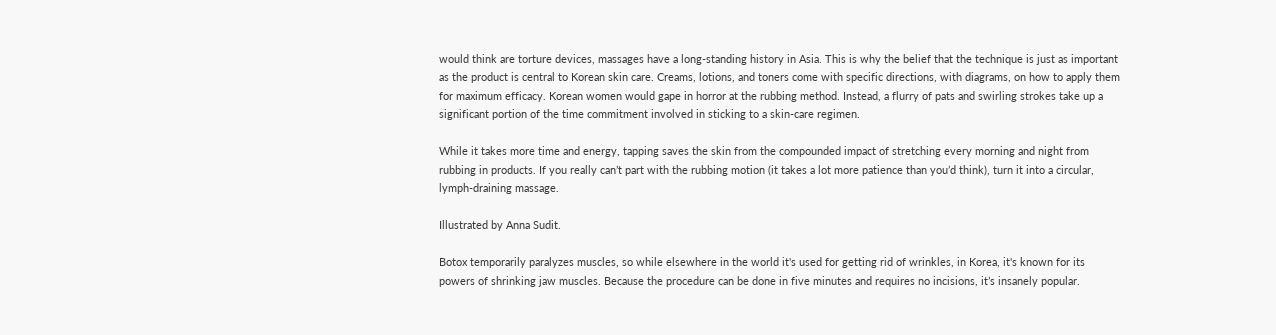would think are torture devices, massages have a long-standing history in Asia. This is why the belief that the technique is just as important as the product is central to Korean skin care. Creams, lotions, and toners come with specific directions, with diagrams, on how to apply them for maximum efficacy. Korean women would gape in horror at the rubbing method. Instead, a flurry of pats and swirling strokes take up a significant portion of the time commitment involved in sticking to a skin-care regimen.

While it takes more time and energy, tapping saves the skin from the compounded impact of stretching every morning and night from rubbing in products. If you really can’t part with the rubbing motion (it takes a lot more patience than you’d think), turn it into a circular, lymph-draining massage.

Illustrated by Anna Sudit.

Botox temporarily paralyzes muscles, so while elsewhere in the world it's used for getting rid of wrinkles, in Korea, it's known for its powers of shrinking jaw muscles. Because the procedure can be done in five minutes and requires no incisions, it’s insanely popular.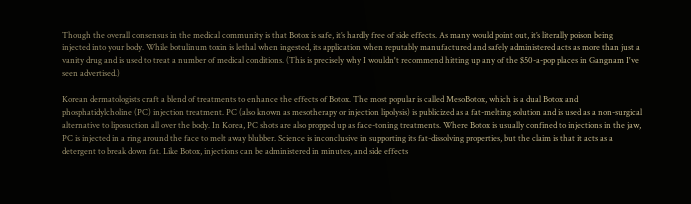Though the overall consensus in the medical community is that Botox is safe, it’s hardly free of side effects. As many would point out, it’s literally poison being injected into your body. While botulinum toxin is lethal when ingested, its application when reputably manufactured and safely administered acts as more than just a vanity drug and is used to treat a number of medical conditions. (This is precisely why I wouldn't recommend hitting up any of the $50-a-pop places in Gangnam I've seen advertised.)

Korean dermatologists craft a blend of treatments to enhance the effects of Botox. The most popular is called MesoBotox, which is a dual Botox and phosphatidylcholine (PC) injection treatment. PC (also known as mesotherapy or injection lipolysis) is publicized as a fat-melting solution and is used as a non-surgical alternative to liposuction all over the body. In Korea, PC shots are also propped up as face-toning treatments. Where Botox is usually confined to injections in the jaw, PC is injected in a ring around the face to melt away blubber. Science is inconclusive in supporting its fat-dissolving properties, but the claim is that it acts as a detergent to break down fat. Like Botox, injections can be administered in minutes, and side effects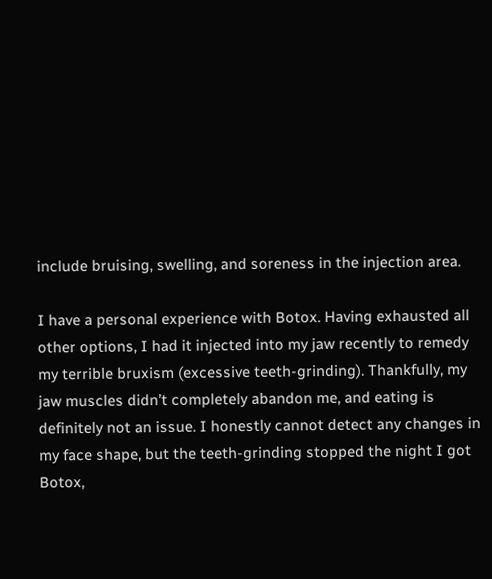include bruising, swelling, and soreness in the injection area.

I have a personal experience with Botox. Having exhausted all other options, I had it injected into my jaw recently to remedy my terrible bruxism (excessive teeth-grinding). Thankfully, my jaw muscles didn’t completely abandon me, and eating is definitely not an issue. I honestly cannot detect any changes in my face shape, but the teeth-grinding stopped the night I got Botox,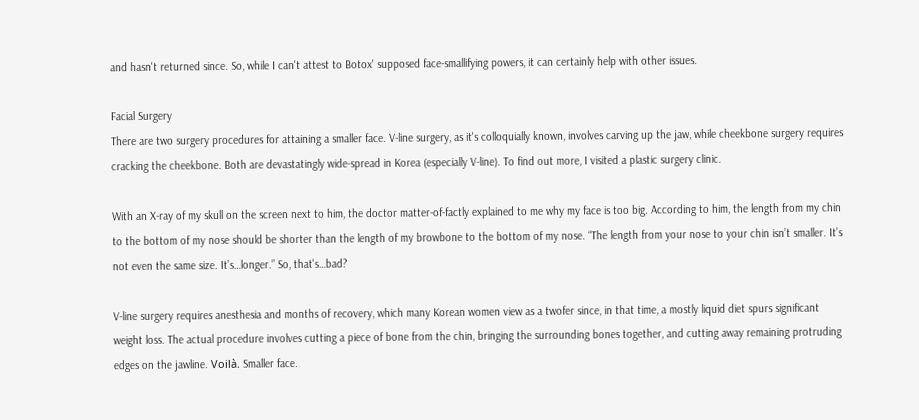and hasn't returned since. So, while I can't attest to Botox' supposed face-smallifying powers, it can certainly help with other issues.

Facial Surgery
There are two surgery procedures for attaining a smaller face. V-line surgery, as it's colloquially known, involves carving up the jaw, while cheekbone surgery requires cracking the cheekbone. Both are devastatingly wide-spread in Korea (especially V-line). To find out more, I visited a plastic surgery clinic.

With an X-ray of my skull on the screen next to him, the doctor matter-of-factly explained to me why my face is too big. According to him, the length from my chin to the bottom of my nose should be shorter than the length of my browbone to the bottom of my nose. “The length from your nose to your chin isn’t smaller. It’s not even the same size. It’s…longer.” So, that's…bad?

V-line surgery requires anesthesia and months of recovery, which many Korean women view as a twofer since, in that time, a mostly liquid diet spurs significant weight loss. The actual procedure involves cutting a piece of bone from the chin, bringing the surrounding bones together, and cutting away remaining protruding edges on the jawline. Voilà. Smaller face.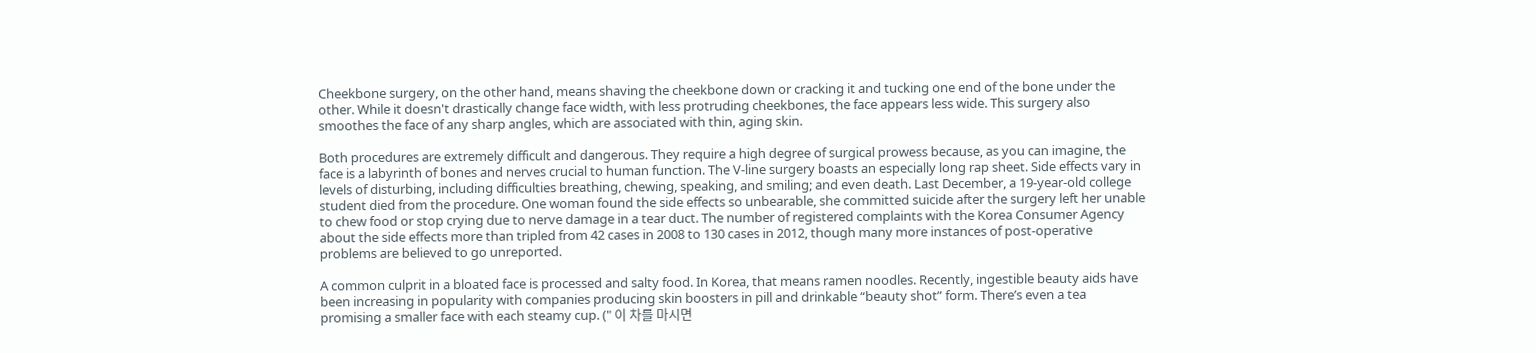Cheekbone surgery, on the other hand, means shaving the cheekbone down or cracking it and tucking one end of the bone under the other. While it doesn't drastically change face width, with less protruding cheekbones, the face appears less wide. This surgery also smoothes the face of any sharp angles, which are associated with thin, aging skin.

Both procedures are extremely difficult and dangerous. They require a high degree of surgical prowess because, as you can imagine, the face is a labyrinth of bones and nerves crucial to human function. The V-line surgery boasts an especially long rap sheet. Side effects vary in levels of disturbing, including difficulties breathing, chewing, speaking, and smiling; and even death. Last December, a 19-year-old college student died from the procedure. One woman found the side effects so unbearable, she committed suicide after the surgery left her unable to chew food or stop crying due to nerve damage in a tear duct. The number of registered complaints with the Korea Consumer Agency about the side effects more than tripled from 42 cases in 2008 to 130 cases in 2012, though many more instances of post-operative problems are believed to go unreported.

A common culprit in a bloated face is processed and salty food. In Korea, that means ramen noodles. Recently, ingestible beauty aids have been increasing in popularity with companies producing skin boosters in pill and drinkable “beauty shot” form. There’s even a tea promising a smaller face with each steamy cup. (" 이 차를 마시면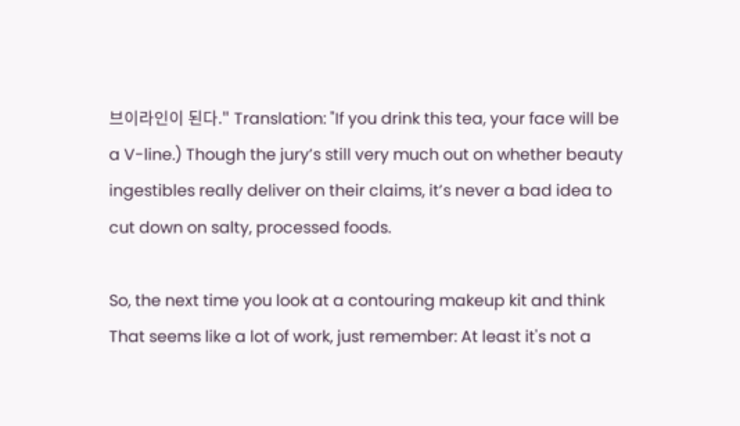브이라인이 된다." Translation: "If you drink this tea, your face will be a V-line.) Though the jury’s still very much out on whether beauty ingestibles really deliver on their claims, it’s never a bad idea to cut down on salty, processed foods.

So, the next time you look at a contouring makeup kit and think That seems like a lot of work, just remember: At least it's not a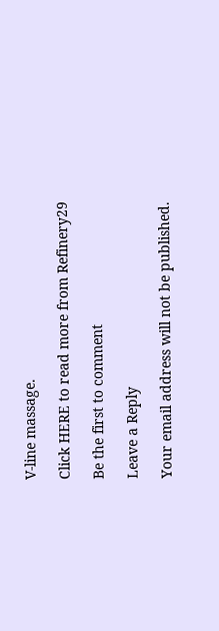V-line massage.

Click HERE to read more from Refinery29

Be the first to comment

Leave a Reply

Your email address will not be published.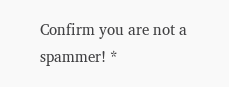Confirm you are not a spammer! *